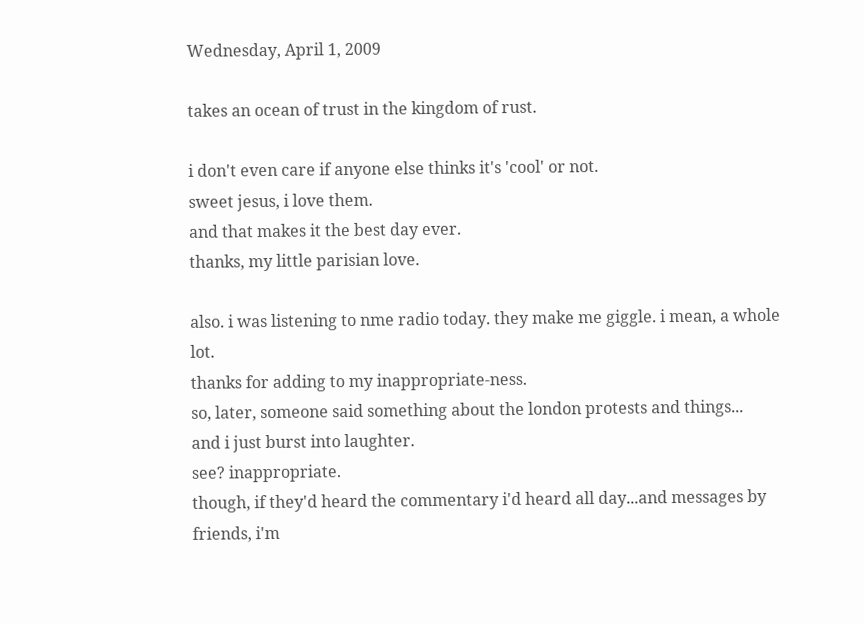Wednesday, April 1, 2009

takes an ocean of trust in the kingdom of rust.

i don't even care if anyone else thinks it's 'cool' or not.
sweet jesus, i love them.
and that makes it the best day ever.
thanks, my little parisian love.

also. i was listening to nme radio today. they make me giggle. i mean, a whole lot.
thanks for adding to my inappropriate-ness.
so, later, someone said something about the london protests and things...
and i just burst into laughter.
see? inappropriate.
though, if they'd heard the commentary i'd heard all day...and messages by friends, i'm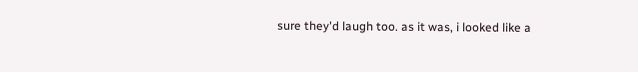sure they'd laugh too. as it was, i looked like a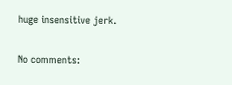huge insensitive jerk.

No comments: